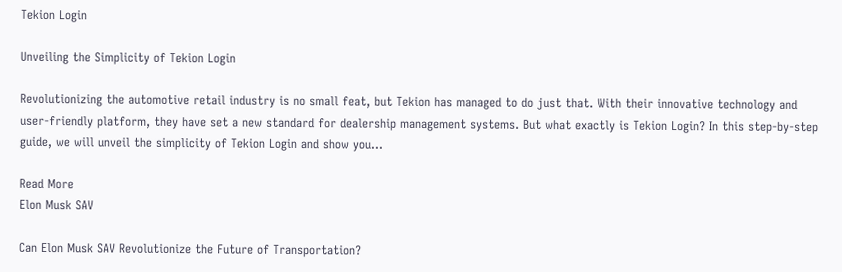Tekion Login

Unveiling the Simplicity of Tekion Login

Revolutionizing the automotive retail industry is no small feat, but Tekion has managed to do just that. With their innovative technology and user-friendly platform, they have set a new standard for dealership management systems. But what exactly is Tekion Login? In this step-by-step guide, we will unveil the simplicity of Tekion Login and show you…

Read More
Elon Musk SAV

Can Elon Musk SAV Revolutionize the Future of Transportation?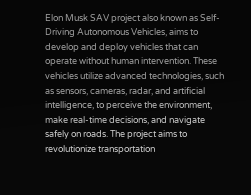Elon Musk SAV project also known as Self-Driving Autonomous Vehicles, aims to develop and deploy vehicles that can operate without human intervention. These vehicles utilize advanced technologies, such as sensors, cameras, radar, and artificial intelligence, to perceive the environment, make real-time decisions, and navigate safely on roads. The project aims to revolutionize transportation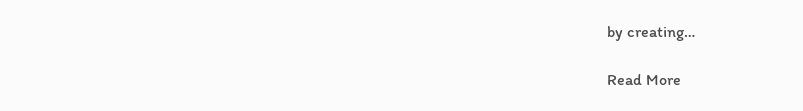by creating…

Read More